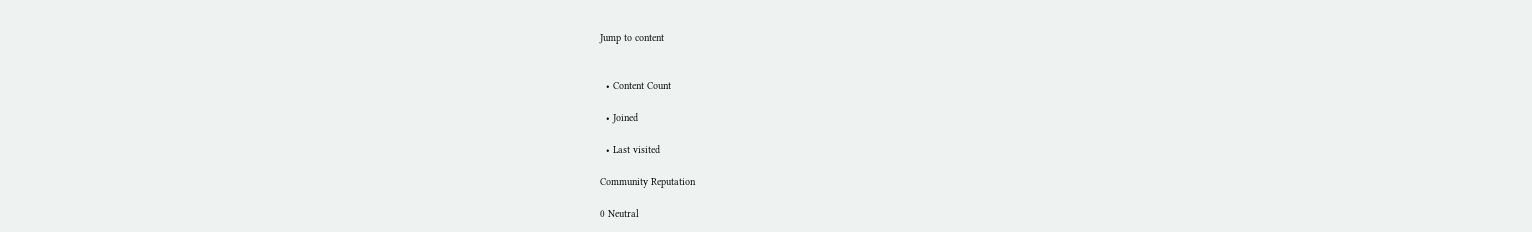Jump to content


  • Content Count

  • Joined

  • Last visited

Community Reputation

0 Neutral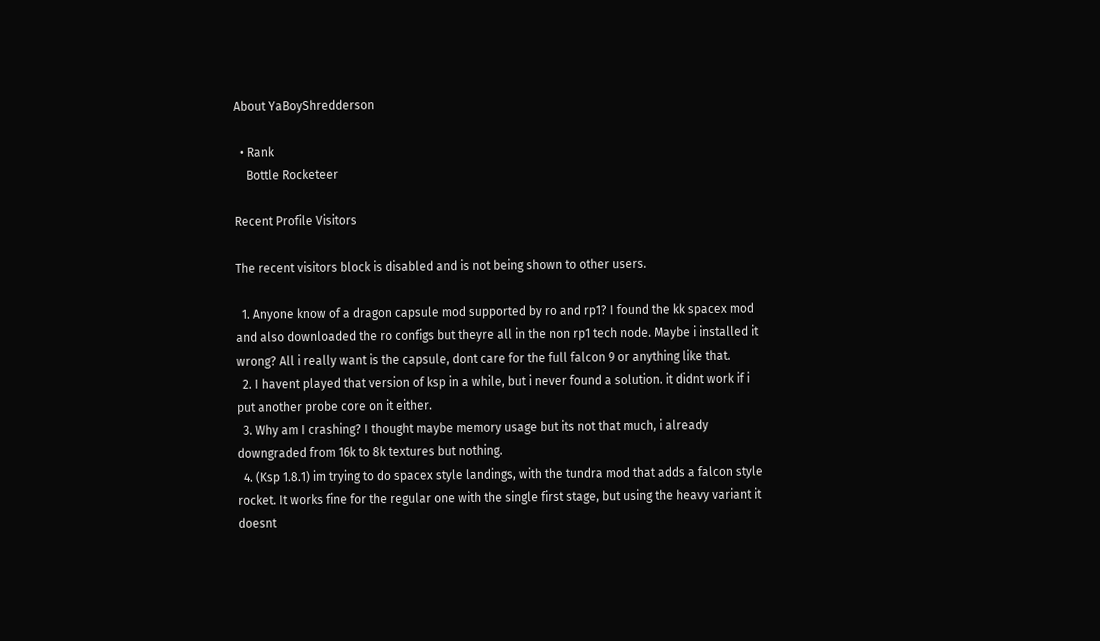About YaBoyShredderson

  • Rank
    Bottle Rocketeer

Recent Profile Visitors

The recent visitors block is disabled and is not being shown to other users.

  1. Anyone know of a dragon capsule mod supported by ro and rp1? I found the kk spacex mod and also downloaded the ro configs but theyre all in the non rp1 tech node. Maybe i installed it wrong? All i really want is the capsule, dont care for the full falcon 9 or anything like that.
  2. I havent played that version of ksp in a while, but i never found a solution. it didnt work if i put another probe core on it either.
  3. Why am I crashing? I thought maybe memory usage but its not that much, i already downgraded from 16k to 8k textures but nothing.
  4. (Ksp 1.8.1) im trying to do spacex style landings, with the tundra mod that adds a falcon style rocket. It works fine for the regular one with the single first stage, but using the heavy variant it doesnt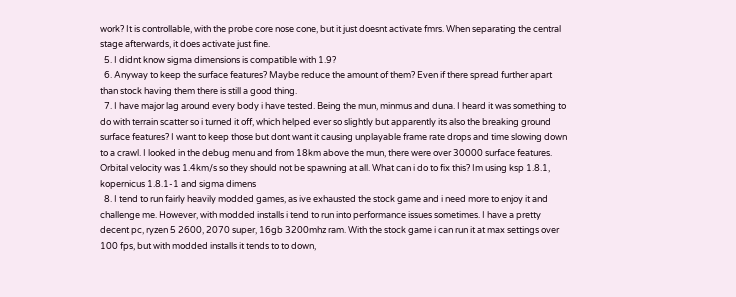work? It is controllable, with the probe core nose cone, but it just doesnt activate fmrs. When separating the central stage afterwards, it does activate just fine.
  5. I didnt know sigma dimensions is compatible with 1.9?
  6. Anyway to keep the surface features? Maybe reduce the amount of them? Even if there spread further apart than stock having them there is still a good thing.
  7. I have major lag around every body i have tested. Being the mun, minmus and duna. I heard it was something to do with terrain scatter so i turned it off, which helped ever so slightly but apparently its also the breaking ground surface features? I want to keep those but dont want it causing unplayable frame rate drops and time slowing down to a crawl. I looked in the debug menu and from 18km above the mun, there were over 30000 surface features. Orbital velocity was 1.4km/s so they should not be spawning at all. What can i do to fix this? Im using ksp 1.8.1, kopernicus 1.8.1-1 and sigma dimens
  8. I tend to run fairly heavily modded games, as ive exhausted the stock game and i need more to enjoy it and challenge me. However, with modded installs i tend to run into performance issues sometimes. I have a pretty decent pc, ryzen 5 2600, 2070 super, 16gb 3200mhz ram. With the stock game i can run it at max settings over 100 fps, but with modded installs it tends to to down,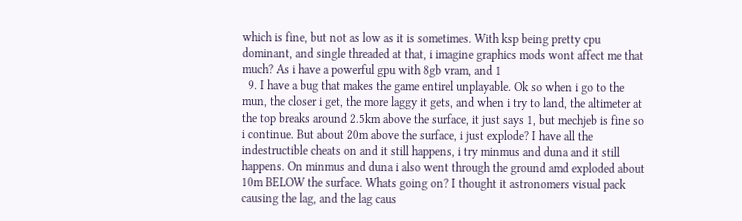which is fine, but not as low as it is sometimes. With ksp being pretty cpu dominant, and single threaded at that, i imagine graphics mods wont affect me that much? As i have a powerful gpu with 8gb vram, and 1
  9. I have a bug that makes the game entirel unplayable. Ok so when i go to the mun, the closer i get, the more laggy it gets, and when i try to land, the altimeter at the top breaks around 2.5km above the surface, it just says 1, but mechjeb is fine so i continue. But about 20m above the surface, i just explode? I have all the indestructible cheats on and it still happens, i try minmus and duna and it still happens. On minmus and duna i also went through the ground amd exploded about 10m BELOW the surface. Whats going on? I thought it astronomers visual pack causing the lag, and the lag caus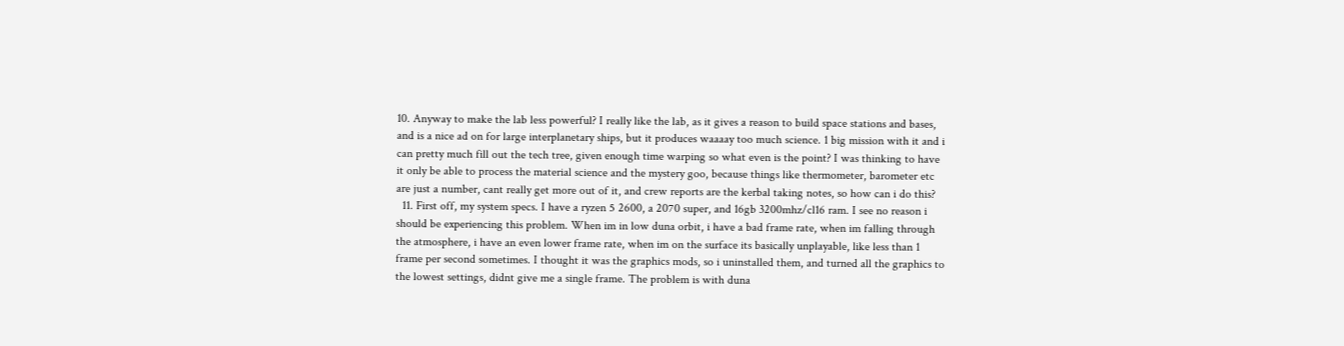10. Anyway to make the lab less powerful? I really like the lab, as it gives a reason to build space stations and bases, and is a nice ad on for large interplanetary ships, but it produces waaaay too much science. 1 big mission with it and i can pretty much fill out the tech tree, given enough time warping so what even is the point? I was thinking to have it only be able to process the material science and the mystery goo, because things like thermometer, barometer etc are just a number, cant really get more out of it, and crew reports are the kerbal taking notes, so how can i do this?
  11. First off, my system specs. I have a ryzen 5 2600, a 2070 super, and 16gb 3200mhz/cl16 ram. I see no reason i should be experiencing this problem. When im in low duna orbit, i have a bad frame rate, when im falling through the atmosphere, i have an even lower frame rate, when im on the surface its basically unplayable, like less than 1 frame per second sometimes. I thought it was the graphics mods, so i uninstalled them, and turned all the graphics to the lowest settings, didnt give me a single frame. The problem is with duna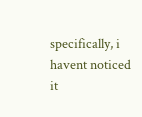specifically, i havent noticed it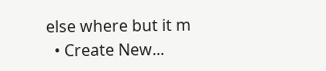else where but it m
  • Create New...